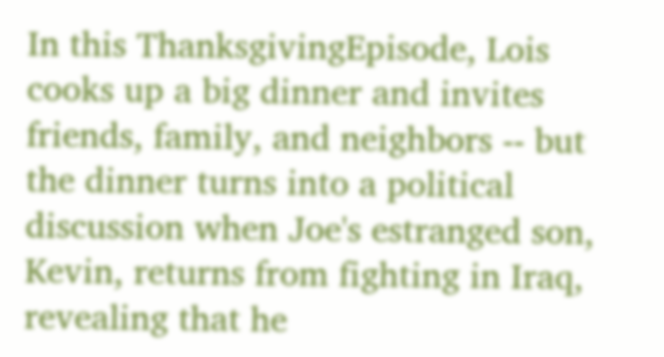In this ThanksgivingEpisode, Lois cooks up a big dinner and invites friends, family, and neighbors -- but the dinner turns into a political discussion when Joe's estranged son, Kevin, returns from fighting in Iraq, revealing that he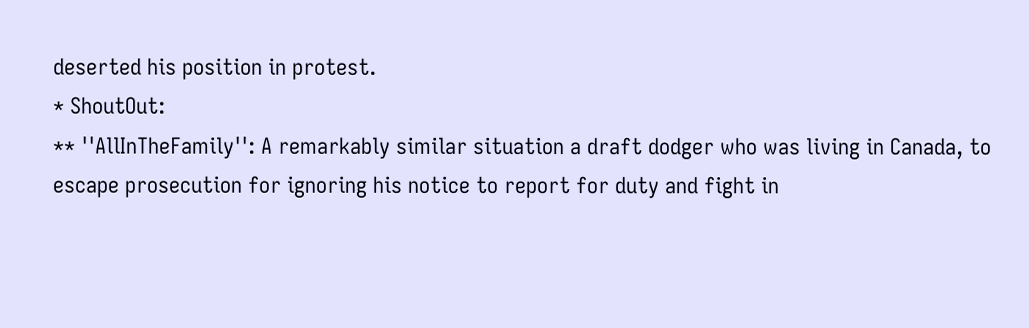deserted his position in protest.
* ShoutOut:
** ''AllInTheFamily'': A remarkably similar situation a draft dodger who was living in Canada, to escape prosecution for ignoring his notice to report for duty and fight in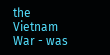the Vietnam War - was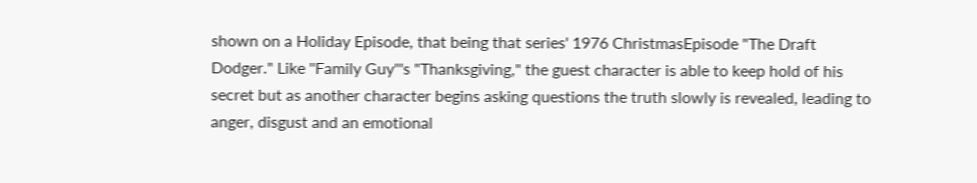shown on a Holiday Episode, that being that series' 1976 ChristmasEpisode "The Draft Dodger." Like ''Family Guy'''s "Thanksgiving," the guest character is able to keep hold of his secret but as another character begins asking questions the truth slowly is revealed, leading to anger, disgust and an emotional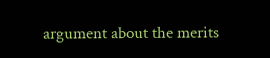argument about the merits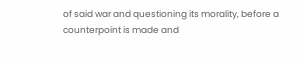of said war and questioning its morality, before a counterpoint is made and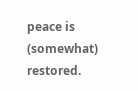peace is (somewhat) restored.